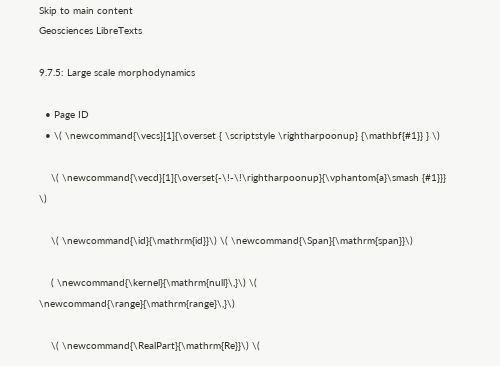Skip to main content
Geosciences LibreTexts

9.7.5: Large scale morphodynamics

  • Page ID
  • \( \newcommand{\vecs}[1]{\overset { \scriptstyle \rightharpoonup} {\mathbf{#1}} } \)

    \( \newcommand{\vecd}[1]{\overset{-\!-\!\rightharpoonup}{\vphantom{a}\smash {#1}}} \)

    \( \newcommand{\id}{\mathrm{id}}\) \( \newcommand{\Span}{\mathrm{span}}\)

    ( \newcommand{\kernel}{\mathrm{null}\,}\) \( \newcommand{\range}{\mathrm{range}\,}\)

    \( \newcommand{\RealPart}{\mathrm{Re}}\) \(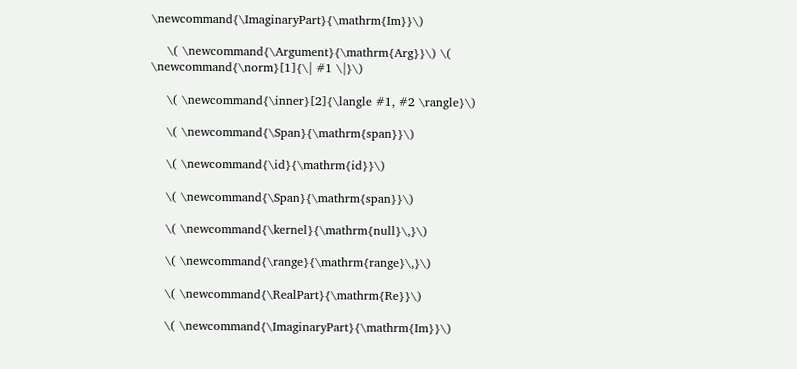\newcommand{\ImaginaryPart}{\mathrm{Im}}\)

    \( \newcommand{\Argument}{\mathrm{Arg}}\) \( \newcommand{\norm}[1]{\| #1 \|}\)

    \( \newcommand{\inner}[2]{\langle #1, #2 \rangle}\)

    \( \newcommand{\Span}{\mathrm{span}}\)

    \( \newcommand{\id}{\mathrm{id}}\)

    \( \newcommand{\Span}{\mathrm{span}}\)

    \( \newcommand{\kernel}{\mathrm{null}\,}\)

    \( \newcommand{\range}{\mathrm{range}\,}\)

    \( \newcommand{\RealPart}{\mathrm{Re}}\)

    \( \newcommand{\ImaginaryPart}{\mathrm{Im}}\)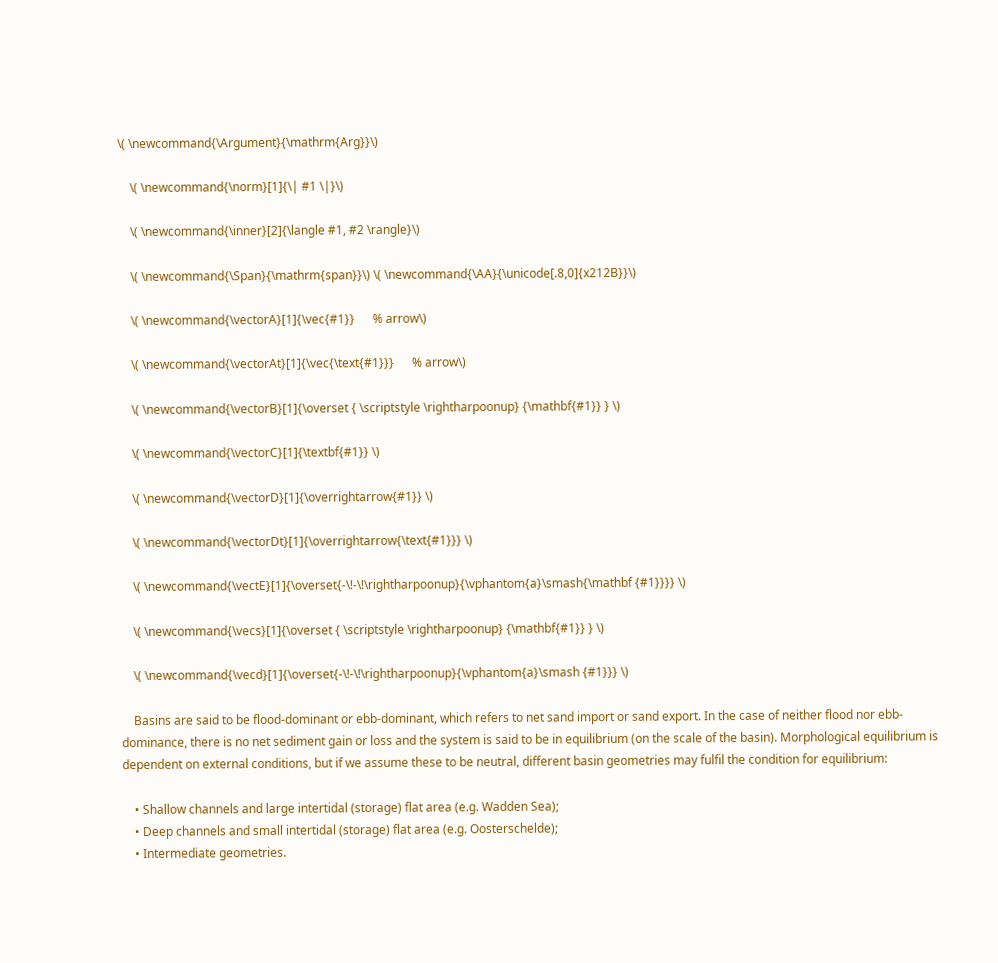\( \newcommand{\Argument}{\mathrm{Arg}}\)

    \( \newcommand{\norm}[1]{\| #1 \|}\)

    \( \newcommand{\inner}[2]{\langle #1, #2 \rangle}\)

    \( \newcommand{\Span}{\mathrm{span}}\) \( \newcommand{\AA}{\unicode[.8,0]{x212B}}\)

    \( \newcommand{\vectorA}[1]{\vec{#1}}      % arrow\)

    \( \newcommand{\vectorAt}[1]{\vec{\text{#1}}}      % arrow\)

    \( \newcommand{\vectorB}[1]{\overset { \scriptstyle \rightharpoonup} {\mathbf{#1}} } \)

    \( \newcommand{\vectorC}[1]{\textbf{#1}} \)

    \( \newcommand{\vectorD}[1]{\overrightarrow{#1}} \)

    \( \newcommand{\vectorDt}[1]{\overrightarrow{\text{#1}}} \)

    \( \newcommand{\vectE}[1]{\overset{-\!-\!\rightharpoonup}{\vphantom{a}\smash{\mathbf {#1}}}} \)

    \( \newcommand{\vecs}[1]{\overset { \scriptstyle \rightharpoonup} {\mathbf{#1}} } \)

    \( \newcommand{\vecd}[1]{\overset{-\!-\!\rightharpoonup}{\vphantom{a}\smash {#1}}} \)

    Basins are said to be flood-dominant or ebb-dominant, which refers to net sand import or sand export. In the case of neither flood nor ebb-dominance, there is no net sediment gain or loss and the system is said to be in equilibrium (on the scale of the basin). Morphological equilibrium is dependent on external conditions, but if we assume these to be neutral, different basin geometries may fulfil the condition for equilibrium:

    • Shallow channels and large intertidal (storage) flat area (e.g. Wadden Sea);
    • Deep channels and small intertidal (storage) flat area (e.g. Oosterschelde);
    • Intermediate geometries.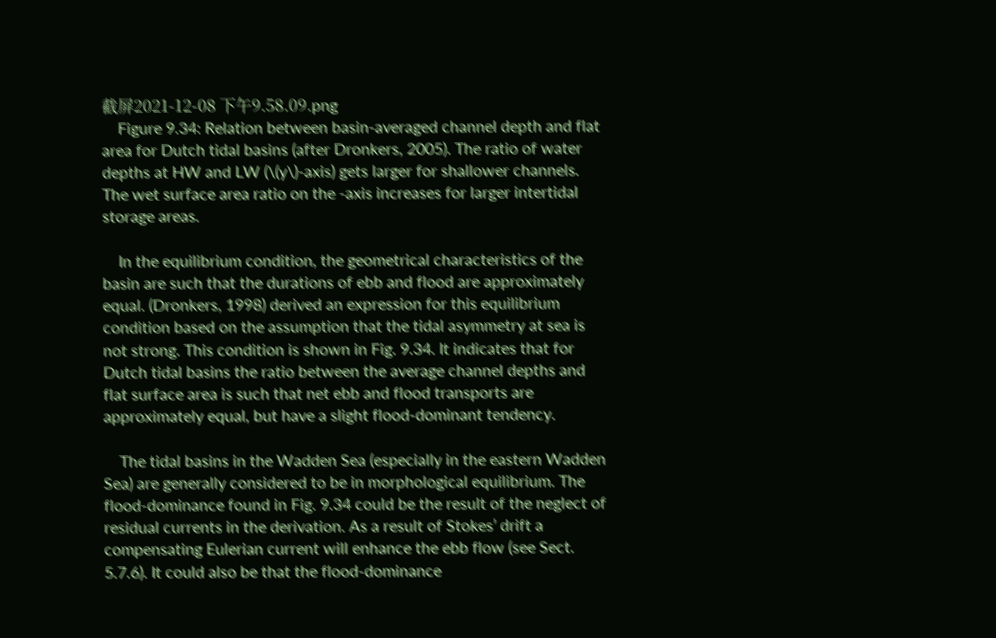截屏2021-12-08 下午9.58.09.png
    Figure 9.34: Relation between basin-averaged channel depth and flat area for Dutch tidal basins (after Dronkers, 2005). The ratio of water depths at HW and LW (\(y\)-axis) gets larger for shallower channels. The wet surface area ratio on the -axis increases for larger intertidal storage areas.

    In the equilibrium condition, the geometrical characteristics of the basin are such that the durations of ebb and flood are approximately equal. (Dronkers, 1998) derived an expression for this equilibrium condition based on the assumption that the tidal asymmetry at sea is not strong. This condition is shown in Fig. 9.34. It indicates that for Dutch tidal basins the ratio between the average channel depths and flat surface area is such that net ebb and flood transports are approximately equal, but have a slight flood-dominant tendency.

    The tidal basins in the Wadden Sea (especially in the eastern Wadden Sea) are generally considered to be in morphological equilibrium. The flood-dominance found in Fig. 9.34 could be the result of the neglect of residual currents in the derivation. As a result of Stokes’ drift a compensating Eulerian current will enhance the ebb flow (see Sect. 5.7.6). It could also be that the flood-dominance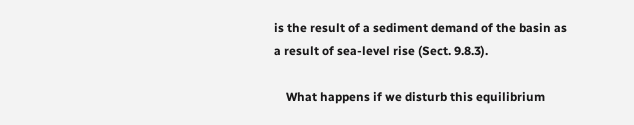is the result of a sediment demand of the basin as a result of sea-level rise (Sect. 9.8.3).

    What happens if we disturb this equilibrium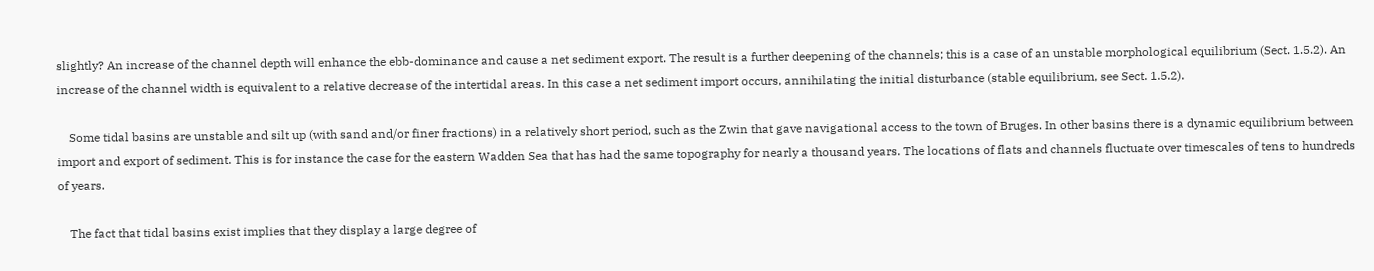slightly? An increase of the channel depth will enhance the ebb-dominance and cause a net sediment export. The result is a further deepening of the channels; this is a case of an unstable morphological equilibrium (Sect. 1.5.2). An increase of the channel width is equivalent to a relative decrease of the intertidal areas. In this case a net sediment import occurs, annihilating the initial disturbance (stable equilibrium, see Sect. 1.5.2).

    Some tidal basins are unstable and silt up (with sand and/or finer fractions) in a relatively short period, such as the Zwin that gave navigational access to the town of Bruges. In other basins there is a dynamic equilibrium between import and export of sediment. This is for instance the case for the eastern Wadden Sea that has had the same topography for nearly a thousand years. The locations of flats and channels fluctuate over timescales of tens to hundreds of years.

    The fact that tidal basins exist implies that they display a large degree of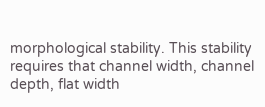morphological stability. This stability requires that channel width, channel depth, flat width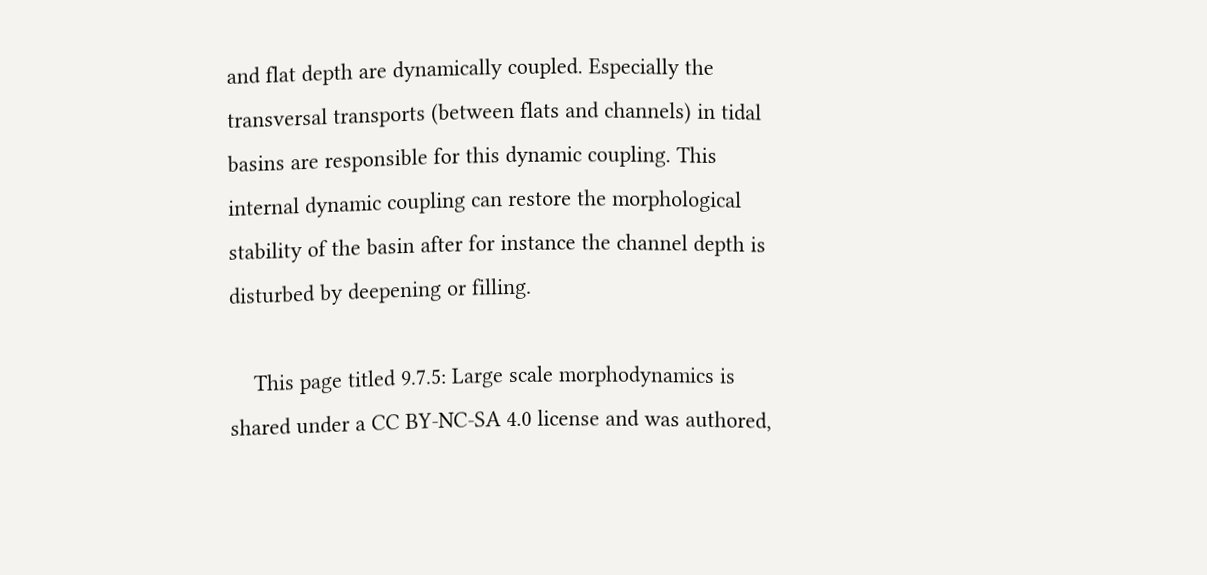and flat depth are dynamically coupled. Especially the transversal transports (between flats and channels) in tidal basins are responsible for this dynamic coupling. This internal dynamic coupling can restore the morphological stability of the basin after for instance the channel depth is disturbed by deepening or filling.

    This page titled 9.7.5: Large scale morphodynamics is shared under a CC BY-NC-SA 4.0 license and was authored,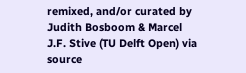remixed, and/or curated by Judith Bosboom & Marcel J.F. Stive (TU Delft Open) via source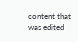content that was edited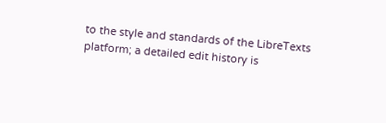to the style and standards of the LibreTexts platform; a detailed edit history is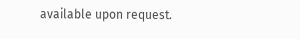available upon request.